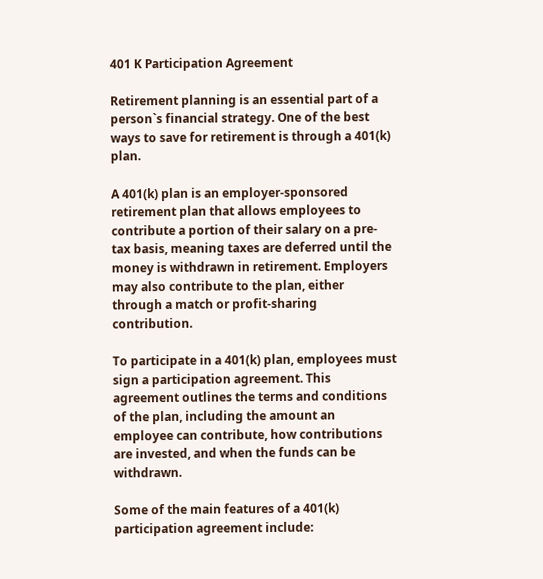401 K Participation Agreement

Retirement planning is an essential part of a person`s financial strategy. One of the best ways to save for retirement is through a 401(k) plan.

A 401(k) plan is an employer-sponsored retirement plan that allows employees to contribute a portion of their salary on a pre-tax basis, meaning taxes are deferred until the money is withdrawn in retirement. Employers may also contribute to the plan, either through a match or profit-sharing contribution.

To participate in a 401(k) plan, employees must sign a participation agreement. This agreement outlines the terms and conditions of the plan, including the amount an employee can contribute, how contributions are invested, and when the funds can be withdrawn.

Some of the main features of a 401(k) participation agreement include: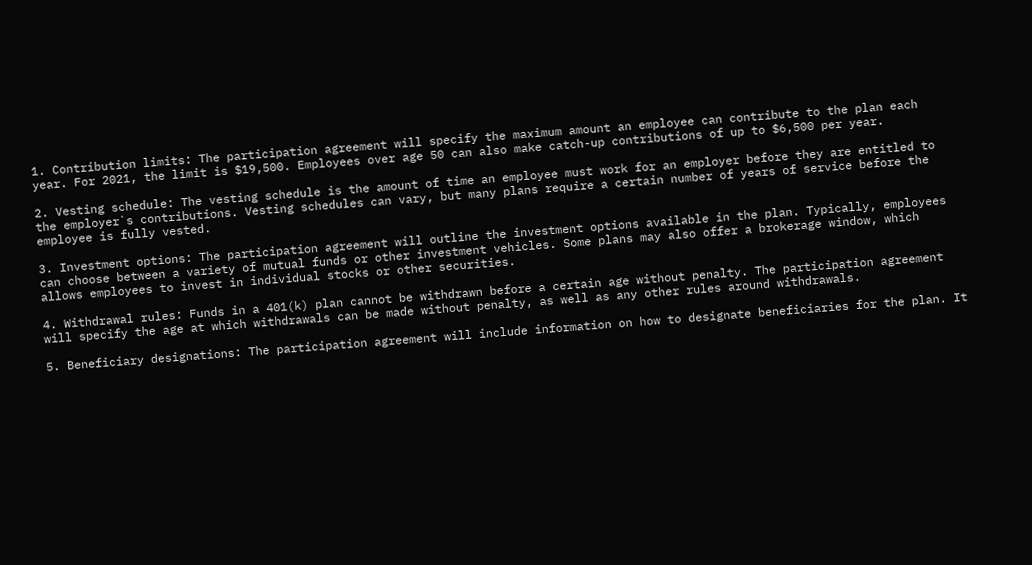1. Contribution limits: The participation agreement will specify the maximum amount an employee can contribute to the plan each year. For 2021, the limit is $19,500. Employees over age 50 can also make catch-up contributions of up to $6,500 per year.

2. Vesting schedule: The vesting schedule is the amount of time an employee must work for an employer before they are entitled to the employer`s contributions. Vesting schedules can vary, but many plans require a certain number of years of service before the employee is fully vested.

3. Investment options: The participation agreement will outline the investment options available in the plan. Typically, employees can choose between a variety of mutual funds or other investment vehicles. Some plans may also offer a brokerage window, which allows employees to invest in individual stocks or other securities.

4. Withdrawal rules: Funds in a 401(k) plan cannot be withdrawn before a certain age without penalty. The participation agreement will specify the age at which withdrawals can be made without penalty, as well as any other rules around withdrawals.

5. Beneficiary designations: The participation agreement will include information on how to designate beneficiaries for the plan. It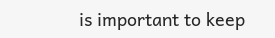is important to keep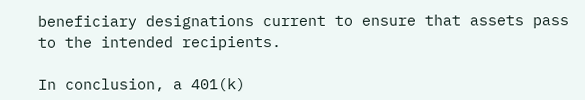beneficiary designations current to ensure that assets pass to the intended recipients.

In conclusion, a 401(k)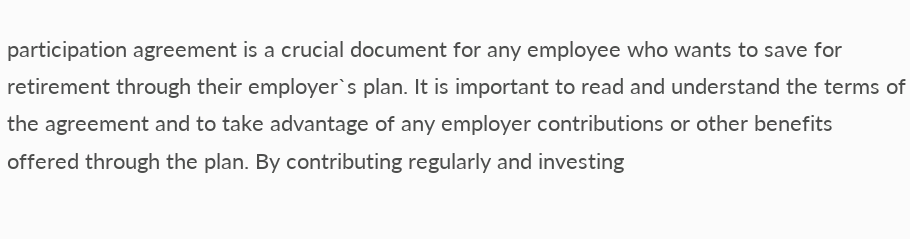participation agreement is a crucial document for any employee who wants to save for retirement through their employer`s plan. It is important to read and understand the terms of the agreement and to take advantage of any employer contributions or other benefits offered through the plan. By contributing regularly and investing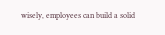wisely, employees can build a solid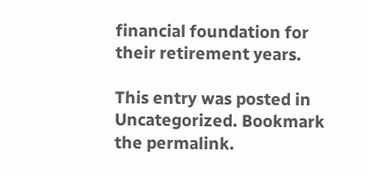financial foundation for their retirement years.

This entry was posted in Uncategorized. Bookmark the permalink.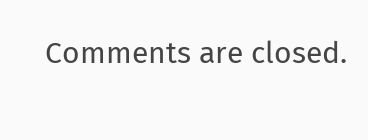Comments are closed.